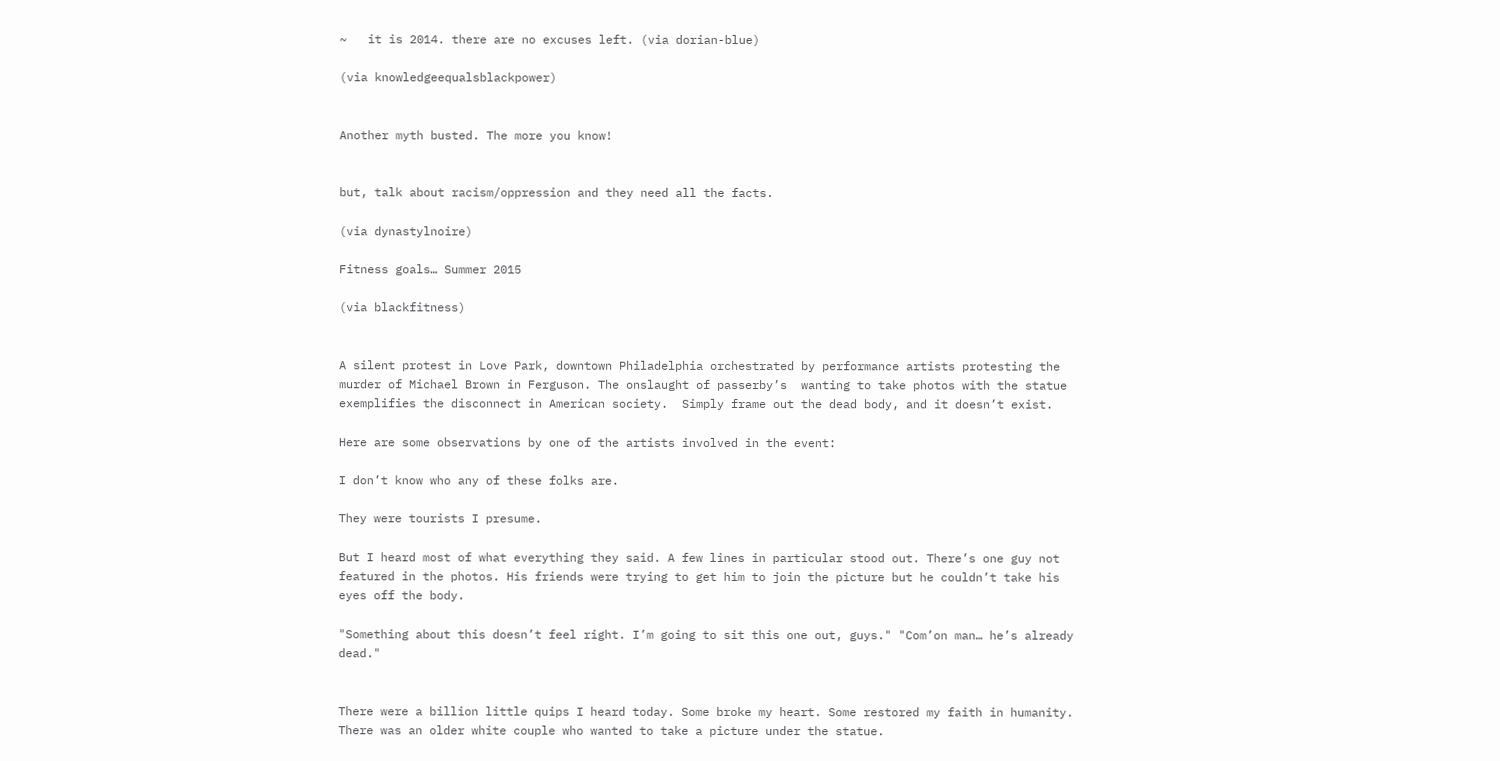~   it is 2014. there are no excuses left. (via dorian-blue)

(via knowledgeequalsblackpower)


Another myth busted. The more you know!


but, talk about racism/oppression and they need all the facts.

(via dynastylnoire)

Fitness goals… Summer 2015

(via blackfitness)


A silent protest in Love Park, downtown Philadelphia orchestrated by performance artists protesting the murder of Michael Brown in Ferguson. The onslaught of passerby’s  wanting to take photos with the statue exemplifies the disconnect in American society.  Simply frame out the dead body, and it doesn’t exist.

Here are some observations by one of the artists involved in the event:

I don’t know who any of these folks are.

They were tourists I presume.

But I heard most of what everything they said. A few lines in particular stood out. There’s one guy not featured in the photos. His friends were trying to get him to join the picture but he couldn’t take his eyes off the body.

"Something about this doesn’t feel right. I’m going to sit this one out, guys." "Com’on man… he’s already dead."


There were a billion little quips I heard today. Some broke my heart. Some restored my faith in humanity. There was an older white couple who wanted to take a picture under the statue.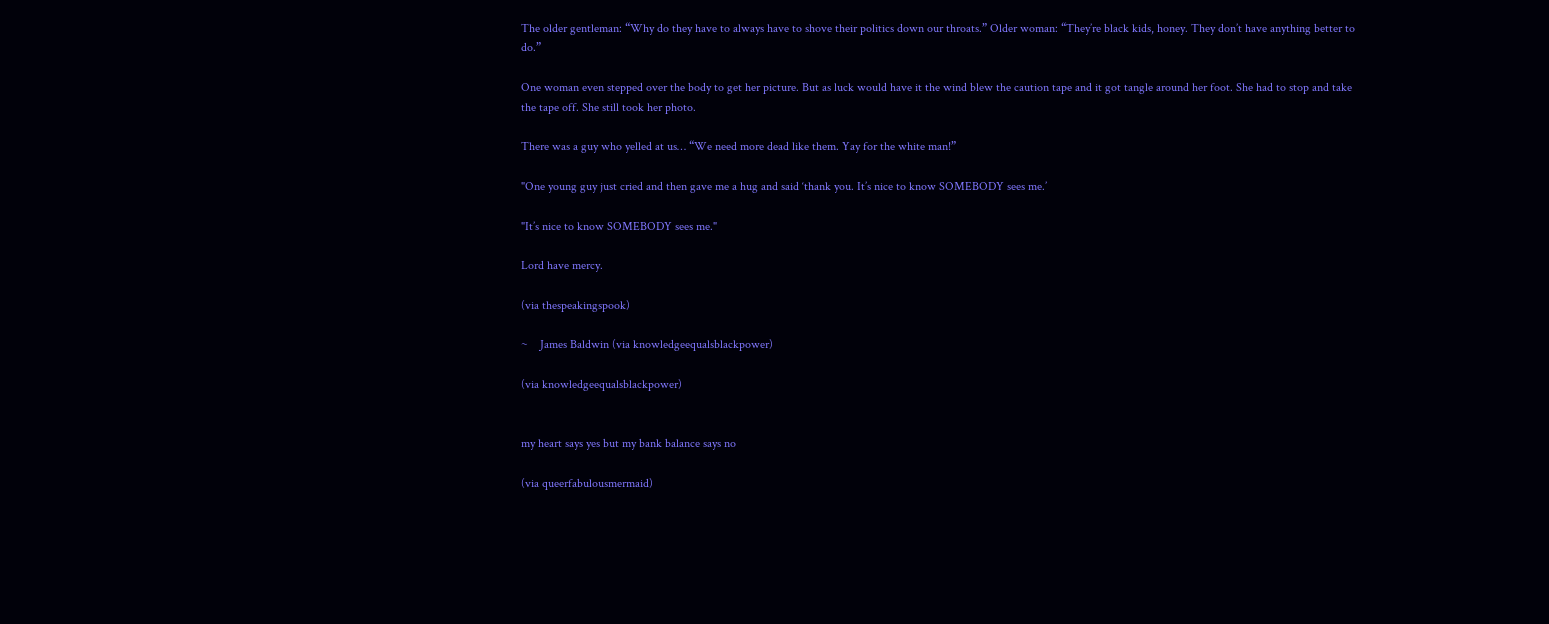The older gentleman: “Why do they have to always have to shove their politics down our throats.” Older woman: “They’re black kids, honey. They don’t have anything better to do.”

One woman even stepped over the body to get her picture. But as luck would have it the wind blew the caution tape and it got tangle around her foot. She had to stop and take the tape off. She still took her photo.

There was a guy who yelled at us… “We need more dead like them. Yay for the white man!”

"One young guy just cried and then gave me a hug and said ‘thank you. It’s nice to know SOMEBODY sees me.’

"It’s nice to know SOMEBODY sees me."

Lord have mercy.

(via thespeakingspook)

~    James Baldwin (via knowledgeequalsblackpower)

(via knowledgeequalsblackpower)


my heart says yes but my bank balance says no

(via queerfabulousmermaid)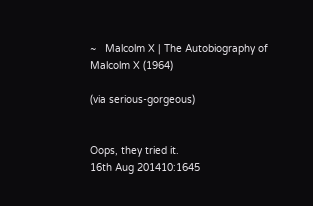~   Malcolm X | The Autobiography of Malcolm X (1964)

(via serious-gorgeous)


Oops, they tried it.
16th Aug 201410:1645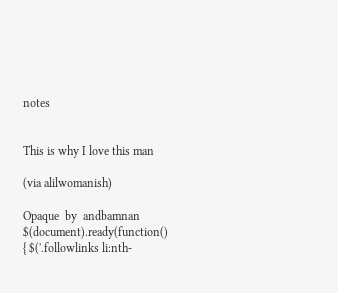notes


This is why I love this man

(via alilwomanish)

Opaque  by  andbamnan
$(document).ready(function() { $('.followlinks li:nth-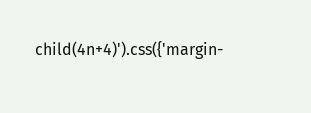child(4n+4)').css({'margin-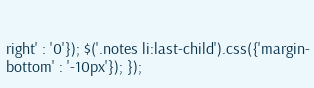right' : '0'}); $('.notes li:last-child').css({'margin-bottom' : '-10px'}); });